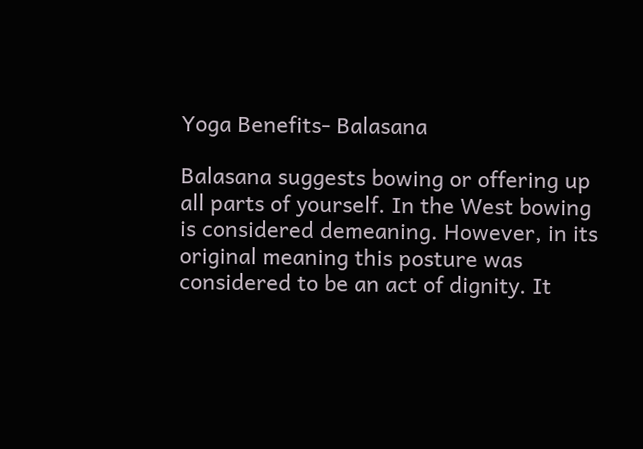Yoga Benefits- Balasana

Balasana suggests bowing or offering up all parts of yourself. In the West bowing is considered demeaning. However, in its original meaning this posture was considered to be an act of dignity. It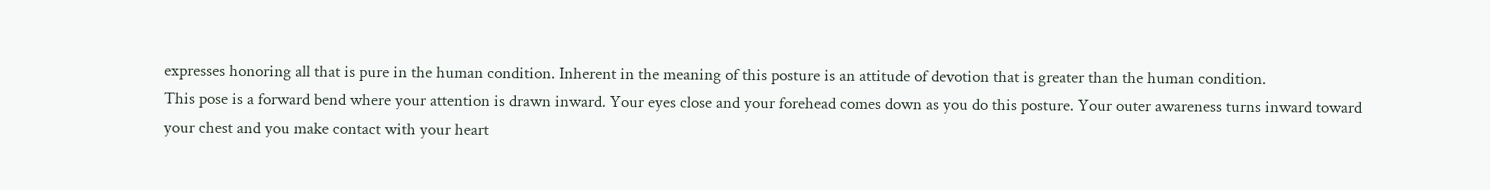expresses honoring all that is pure in the human condition. Inherent in the meaning of this posture is an attitude of devotion that is greater than the human condition.
This pose is a forward bend where your attention is drawn inward. Your eyes close and your forehead comes down as you do this posture. Your outer awareness turns inward toward your chest and you make contact with your heart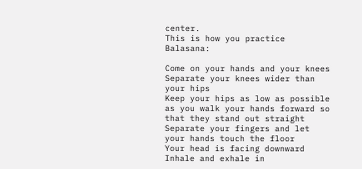center.
This is how you practice Balasana:

Come on your hands and your knees
Separate your knees wider than your hips
Keep your hips as low as possible as you walk your hands forward so that they stand out straight
Separate your fingers and let your hands touch the floor
Your head is facing downward
Inhale and exhale in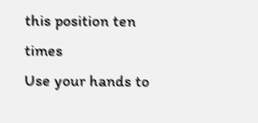this position ten times
Use your hands to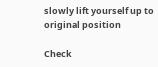slowly lift yourself up to original position

Check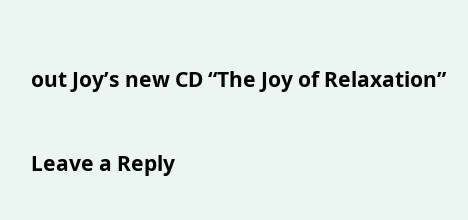out Joy’s new CD “The Joy of Relaxation”

Leave a Reply